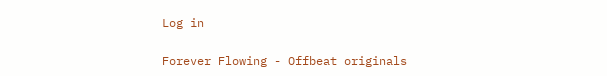Log in

Forever Flowing - Offbeat originals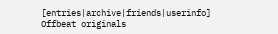[entries|archive|friends|userinfo]
Offbeat originals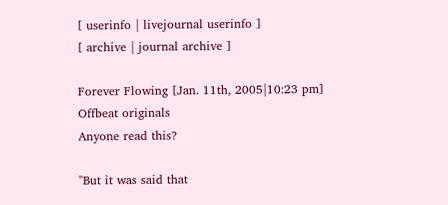[ userinfo | livejournal userinfo ]
[ archive | journal archive ]

Forever Flowing [Jan. 11th, 2005|10:23 pm]
Offbeat originals
Anyone read this?

"But it was said that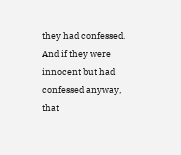they had confessed. And if they were innocent but had confessed anyway, that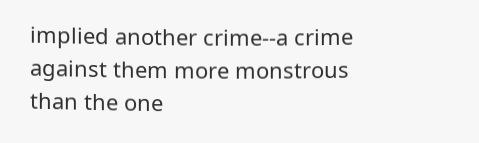implied another crime--a crime against them more monstrous than the one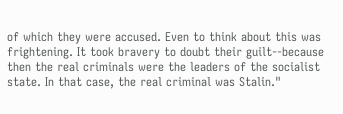of which they were accused. Even to think about this was frightening. It took bravery to doubt their guilt--because then the real criminals were the leaders of the socialist state. In that case, the real criminal was Stalin."